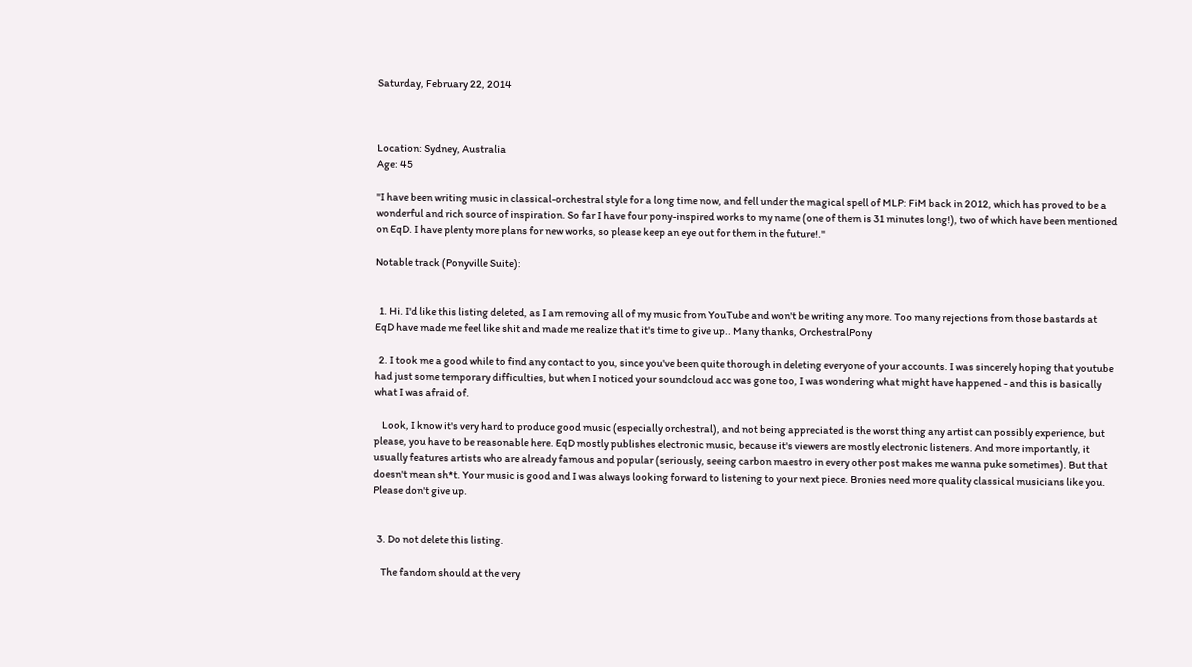Saturday, February 22, 2014



Location: Sydney, Australia
Age: 45

"I have been writing music in classical-orchestral style for a long time now, and fell under the magical spell of MLP: FiM back in 2012, which has proved to be a wonderful and rich source of inspiration. So far I have four pony-inspired works to my name (one of them is 31 minutes long!), two of which have been mentioned on EqD. I have plenty more plans for new works, so please keep an eye out for them in the future!."

Notable track (Ponyville Suite):


  1. Hi. I'd like this listing deleted, as I am removing all of my music from YouTube and won't be writing any more. Too many rejections from those bastards at EqD have made me feel like shit and made me realize that it's time to give up.. Many thanks, OrchestralPony

  2. I took me a good while to find any contact to you, since you've been quite thorough in deleting everyone of your accounts. I was sincerely hoping that youtube had just some temporary difficulties, but when I noticed your soundcloud acc was gone too, I was wondering what might have happened - and this is basically what I was afraid of.

    Look, I know it's very hard to produce good music (especially orchestral), and not being appreciated is the worst thing any artist can possibly experience, but please, you have to be reasonable here. EqD mostly publishes electronic music, because it's viewers are mostly electronic listeners. And more importantly, it usually features artists who are already famous and popular (seriously, seeing carbon maestro in every other post makes me wanna puke sometimes). But that doesn't mean sh*t. Your music is good and I was always looking forward to listening to your next piece. Bronies need more quality classical musicians like you. Please don't give up.


  3. Do not delete this listing.

    The fandom should at the very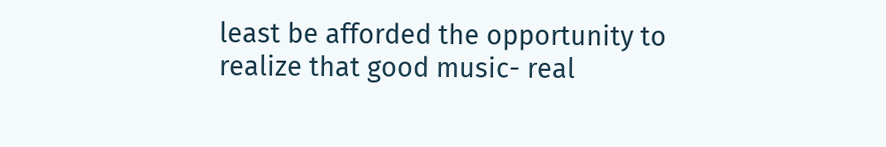least be afforded the opportunity to realize that good music- real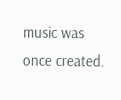music was once created.